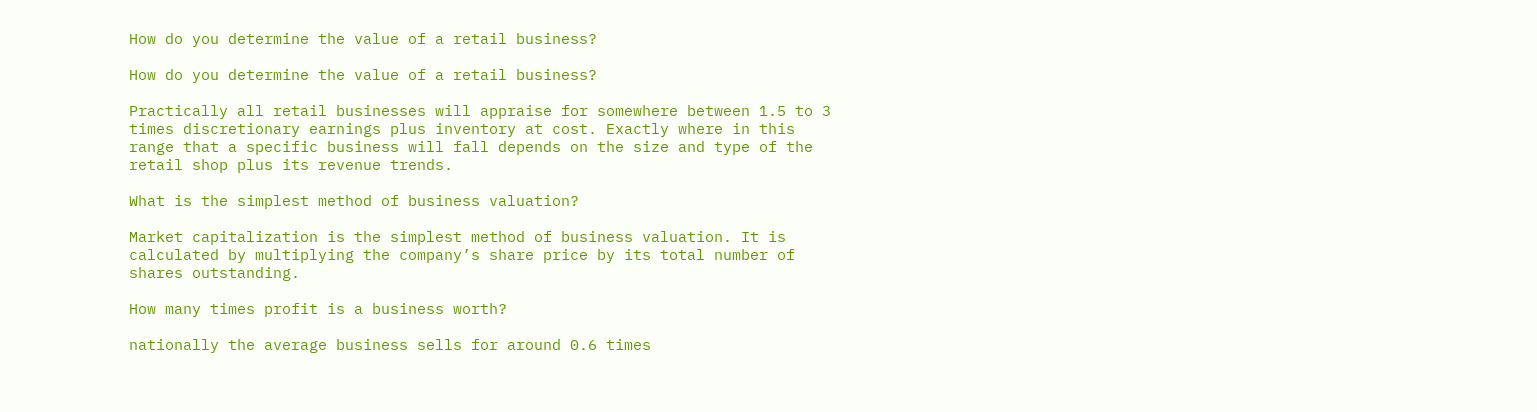How do you determine the value of a retail business?

How do you determine the value of a retail business?

Practically all retail businesses will appraise for somewhere between 1.5 to 3 times discretionary earnings plus inventory at cost. Exactly where in this range that a specific business will fall depends on the size and type of the retail shop plus its revenue trends.

What is the simplest method of business valuation?

Market capitalization is the simplest method of business valuation. It is calculated by multiplying the company’s share price by its total number of shares outstanding.

How many times profit is a business worth?

nationally the average business sells for around 0.6 times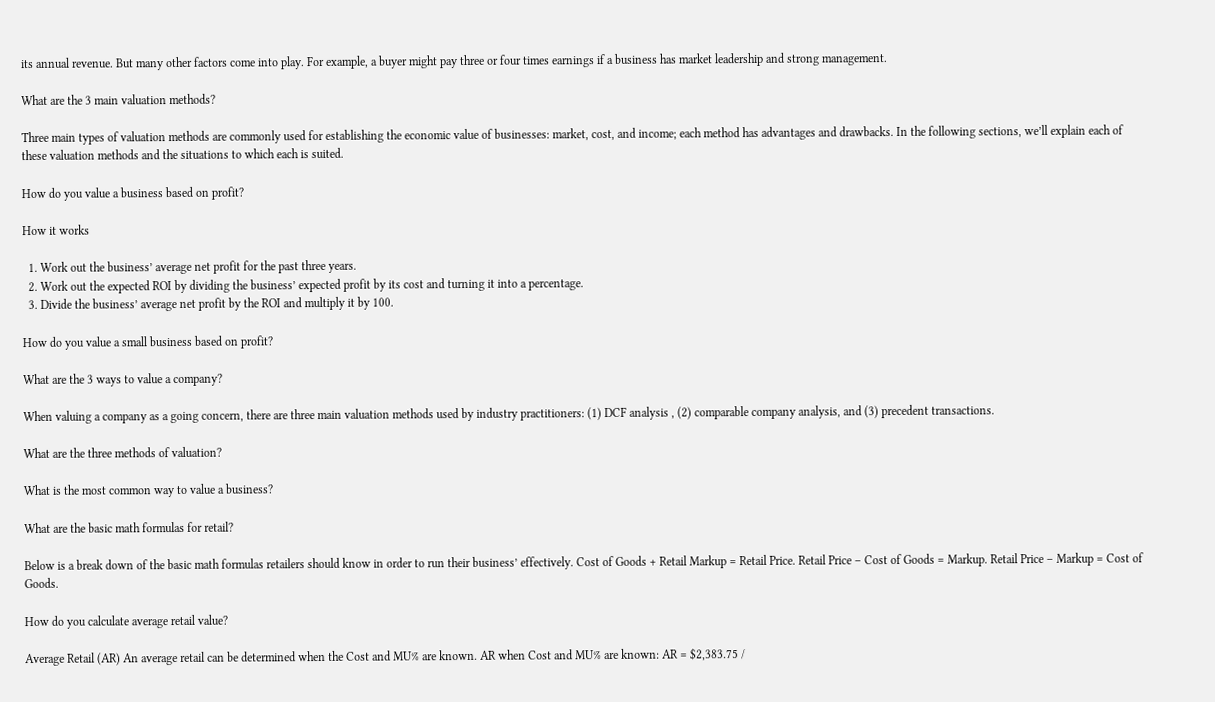its annual revenue. But many other factors come into play. For example, a buyer might pay three or four times earnings if a business has market leadership and strong management.

What are the 3 main valuation methods?

Three main types of valuation methods are commonly used for establishing the economic value of businesses: market, cost, and income; each method has advantages and drawbacks. In the following sections, we’ll explain each of these valuation methods and the situations to which each is suited.

How do you value a business based on profit?

How it works

  1. Work out the business’ average net profit for the past three years.
  2. Work out the expected ROI by dividing the business’ expected profit by its cost and turning it into a percentage.
  3. Divide the business’ average net profit by the ROI and multiply it by 100.

How do you value a small business based on profit?

What are the 3 ways to value a company?

When valuing a company as a going concern, there are three main valuation methods used by industry practitioners: (1) DCF analysis , (2) comparable company analysis, and (3) precedent transactions.

What are the three methods of valuation?

What is the most common way to value a business?

What are the basic math formulas for retail?

Below is a break down of the basic math formulas retailers should know in order to run their business’ effectively. Cost of Goods + Retail Markup = Retail Price. Retail Price – Cost of Goods = Markup. Retail Price – Markup = Cost of Goods.

How do you calculate average retail value?

Average Retail (AR) An average retail can be determined when the Cost and MU% are known. AR when Cost and MU% are known: AR = $2,383.75 /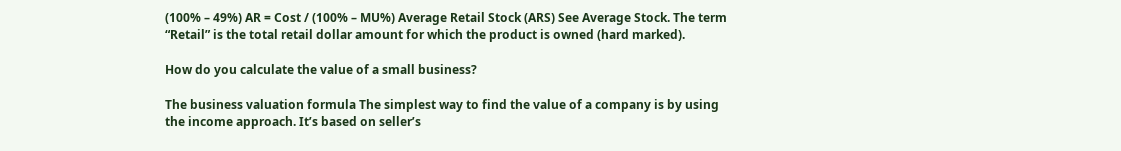(100% – 49%) AR = Cost / (100% – MU%) Average Retail Stock (ARS) See Average Stock. The term “Retail” is the total retail dollar amount for which the product is owned (hard marked).

How do you calculate the value of a small business?

The business valuation formula The simplest way to find the value of a company is by using the income approach. It’s based on seller’s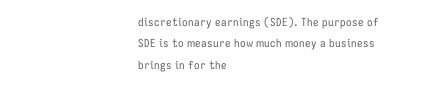discretionary earnings (SDE). The purpose of SDE is to measure how much money a business brings in for the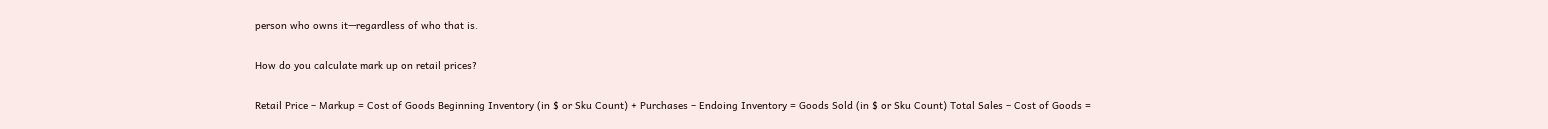person who owns it—regardless of who that is.

How do you calculate mark up on retail prices?

Retail Price – Markup = Cost of Goods Beginning Inventory (in $ or Sku Count) + Purchases – Endoing Inventory = Goods Sold (in $ or Sku Count) Total Sales – Cost of Goods =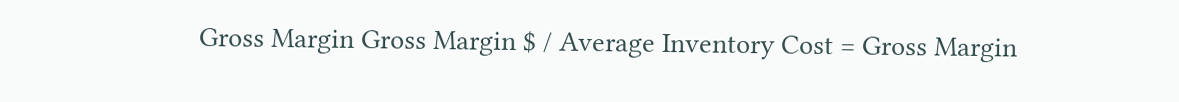Gross Margin Gross Margin $ / Average Inventory Cost = Gross Margin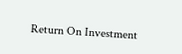Return On Investment